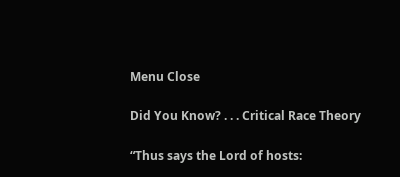Menu Close

Did You Know? . . . Critical Race Theory

“Thus says the Lord of hosts: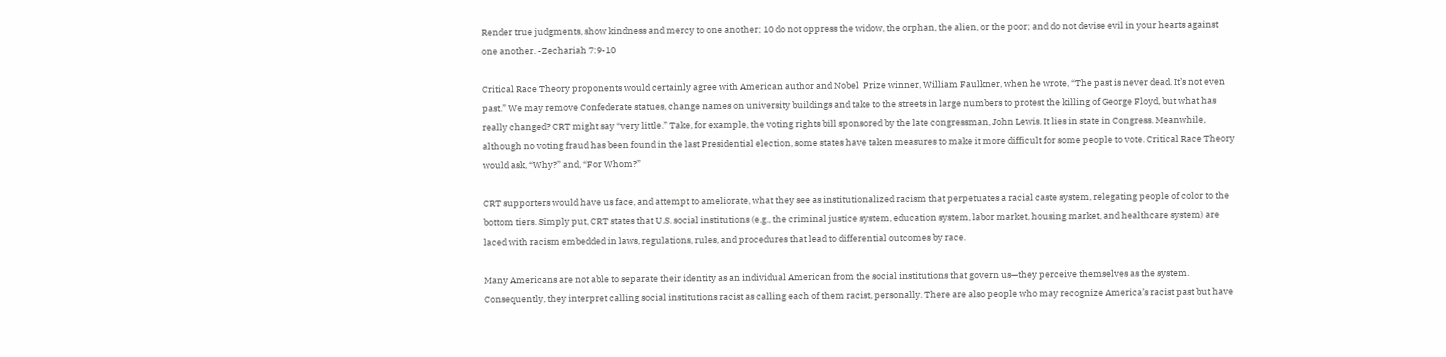Render true judgments, show kindness and mercy to one another; 10 do not oppress the widow, the orphan, the alien, or the poor; and do not devise evil in your hearts against one another. -Zechariah 7:9-10

Critical Race Theory proponents would certainly agree with American author and Nobel  Prize winner, William Faulkner, when he wrote, “The past is never dead. It’s not even past.” We may remove Confederate statues, change names on university buildings and take to the streets in large numbers to protest the killing of George Floyd, but what has really changed? CRT might say “very little.” Take, for example, the voting rights bill sponsored by the late congressman, John Lewis. It lies in state in Congress. Meanwhile, although no voting fraud has been found in the last Presidential election, some states have taken measures to make it more difficult for some people to vote. Critical Race Theory would ask, “Why?” and, “For Whom?”

CRT supporters would have us face, and attempt to ameliorate, what they see as institutionalized racism that perpetuates a racial caste system, relegating people of color to the bottom tiers. Simply put, CRT states that U.S. social institutions (e.g., the criminal justice system, education system, labor market, housing market, and healthcare system) are laced with racism embedded in laws, regulations, rules, and procedures that lead to differential outcomes by race.

Many Americans are not able to separate their identity as an individual American from the social institutions that govern us—they perceive themselves as the system. Consequently, they interpret calling social institutions racist as calling each of them racist, personally. There are also people who may recognize America’s racist past but have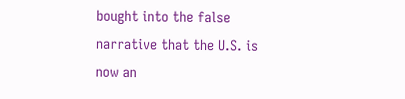bought into the false narrative that the U.S. is now an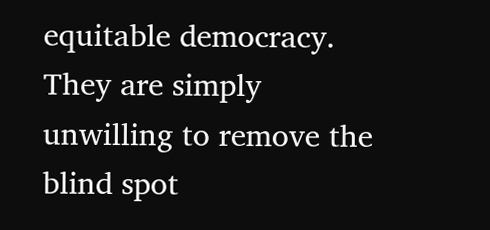equitable democracy. They are simply unwilling to remove the blind spot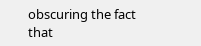obscuring the fact that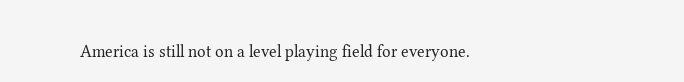America is still not on a level playing field for everyone.